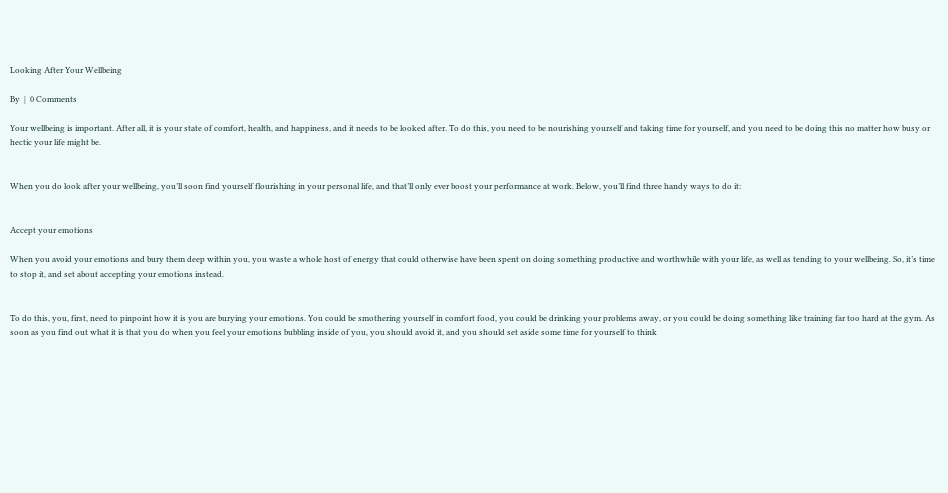Looking After Your Wellbeing

By  |  0 Comments

Your wellbeing is important. After all, it is your state of comfort, health, and happiness, and it needs to be looked after. To do this, you need to be nourishing yourself and taking time for yourself, and you need to be doing this no matter how busy or hectic your life might be.


When you do look after your wellbeing, you’ll soon find yourself flourishing in your personal life, and that’ll only ever boost your performance at work. Below, you’ll find three handy ways to do it:


Accept your emotions

When you avoid your emotions and bury them deep within you, you waste a whole host of energy that could otherwise have been spent on doing something productive and worthwhile with your life, as well as tending to your wellbeing. So, it’s time to stop it, and set about accepting your emotions instead.


To do this, you, first, need to pinpoint how it is you are burying your emotions. You could be smothering yourself in comfort food, you could be drinking your problems away, or you could be doing something like training far too hard at the gym. As soon as you find out what it is that you do when you feel your emotions bubbling inside of you, you should avoid it, and you should set aside some time for yourself to think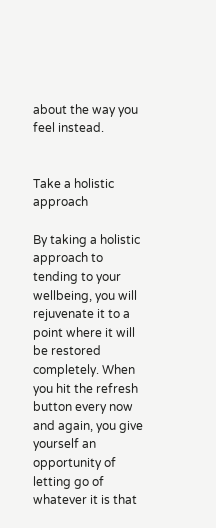about the way you feel instead.


Take a holistic approach

By taking a holistic approach to tending to your wellbeing, you will rejuvenate it to a point where it will be restored completely. When you hit the refresh button every now and again, you give yourself an opportunity of letting go of whatever it is that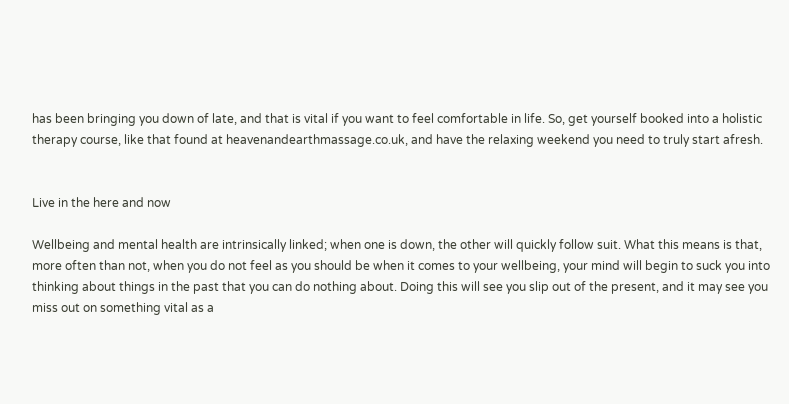has been bringing you down of late, and that is vital if you want to feel comfortable in life. So, get yourself booked into a holistic therapy course, like that found at heavenandearthmassage.co.uk, and have the relaxing weekend you need to truly start afresh.


Live in the here and now

Wellbeing and mental health are intrinsically linked; when one is down, the other will quickly follow suit. What this means is that, more often than not, when you do not feel as you should be when it comes to your wellbeing, your mind will begin to suck you into thinking about things in the past that you can do nothing about. Doing this will see you slip out of the present, and it may see you miss out on something vital as a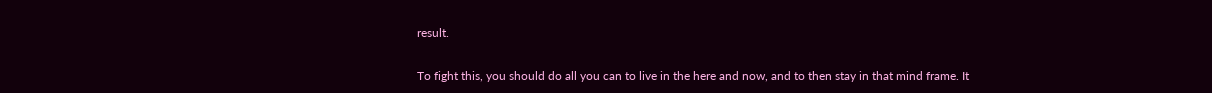result.


To fight this, you should do all you can to live in the here and now, and to then stay in that mind frame. It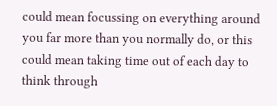could mean focussing on everything around you far more than you normally do, or this could mean taking time out of each day to think through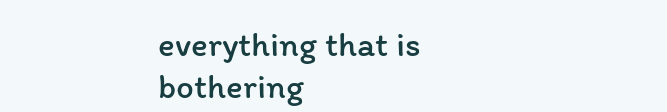everything that is bothering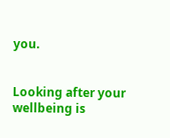you.


Looking after your wellbeing is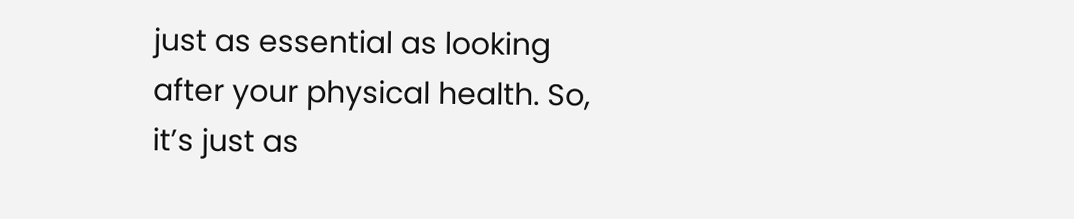just as essential as looking after your physical health. So, it’s just as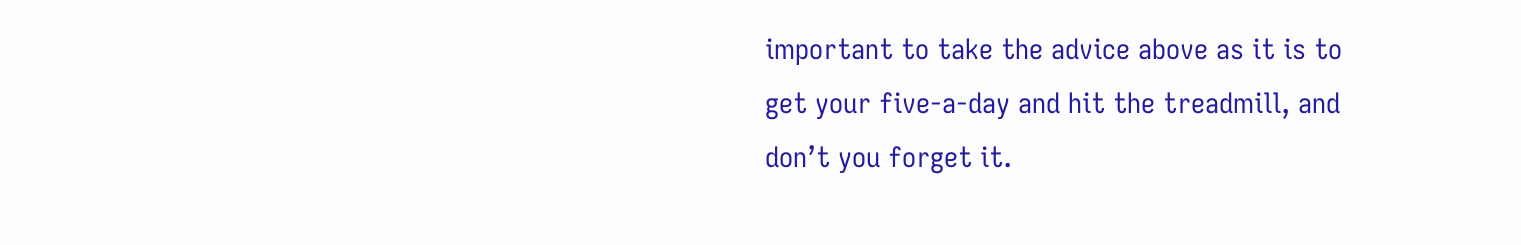important to take the advice above as it is to get your five-a-day and hit the treadmill, and don’t you forget it.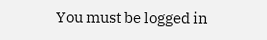You must be logged in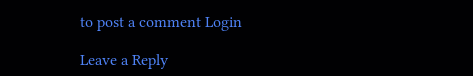to post a comment Login

Leave a Reply